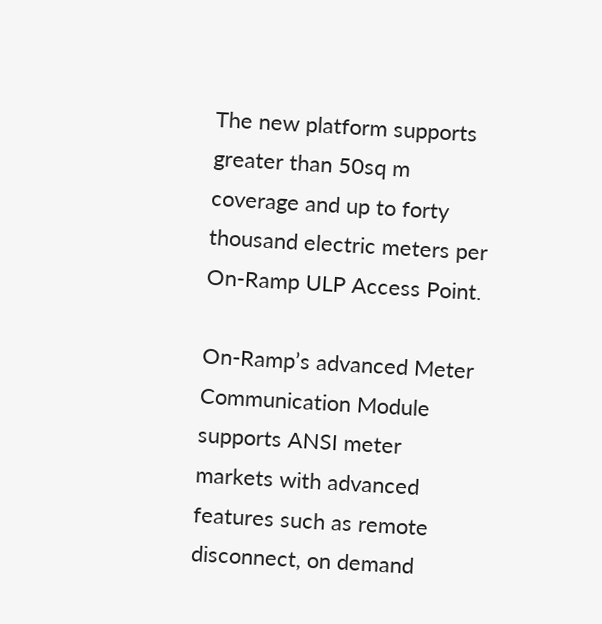The new platform supports greater than 50sq m coverage and up to forty thousand electric meters per On-Ramp ULP Access Point.

On-Ramp’s advanced Meter Communication Module supports ANSI meter markets with advanced features such as remote disconnect, on demand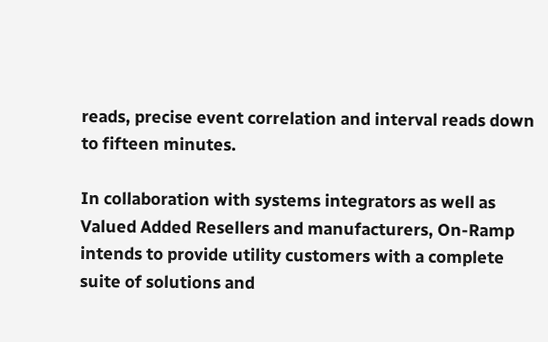reads, precise event correlation and interval reads down to fifteen minutes.

In collaboration with systems integrators as well as Valued Added Resellers and manufacturers, On-Ramp intends to provide utility customers with a complete suite of solutions and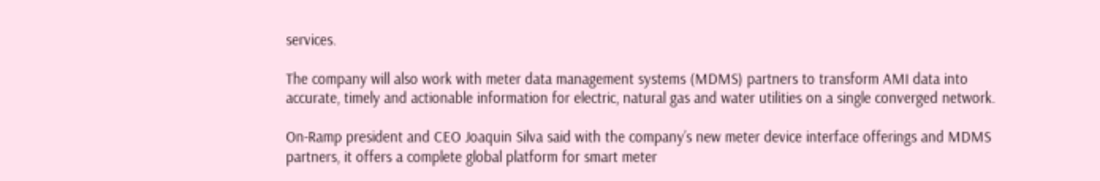services.

The company will also work with meter data management systems (MDMS) partners to transform AMI data into accurate, timely and actionable information for electric, natural gas and water utilities on a single converged network.

On-Ramp president and CEO Joaquin Silva said with the company’s new meter device interface offerings and MDMS partners, it offers a complete global platform for smart meter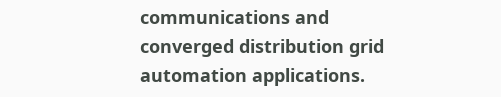communications and converged distribution grid automation applications.